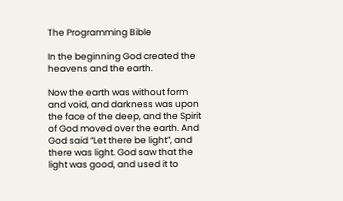The Programming Bible

In the beginning God created the heavens and the earth.

Now the earth was without form and void, and darkness was upon the face of the deep, and the Spirit of God moved over the earth. And God said “Let there be light”, and there was light. God saw that the light was good, and used it to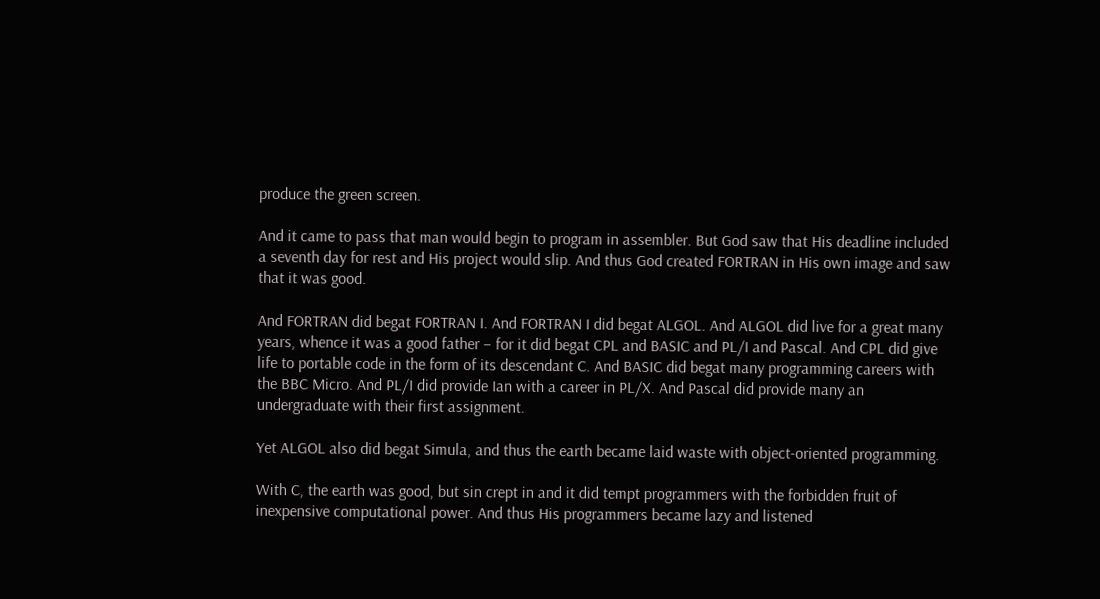produce the green screen.

And it came to pass that man would begin to program in assembler. But God saw that His deadline included a seventh day for rest and His project would slip. And thus God created FORTRAN in His own image and saw that it was good.

And FORTRAN did begat FORTRAN I. And FORTRAN I did begat ALGOL. And ALGOL did live for a great many years, whence it was a good father – for it did begat CPL and BASIC and PL/I and Pascal. And CPL did give life to portable code in the form of its descendant C. And BASIC did begat many programming careers with the BBC Micro. And PL/I did provide Ian with a career in PL/X. And Pascal did provide many an undergraduate with their first assignment.

Yet ALGOL also did begat Simula, and thus the earth became laid waste with object-oriented programming.

With C, the earth was good, but sin crept in and it did tempt programmers with the forbidden fruit of inexpensive computational power. And thus His programmers became lazy and listened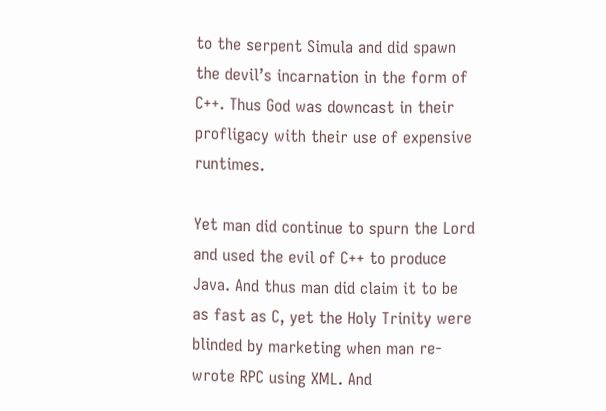to the serpent Simula and did spawn the devil’s incarnation in the form of C++. Thus God was downcast in their profligacy with their use of expensive runtimes.

Yet man did continue to spurn the Lord and used the evil of C++ to produce Java. And thus man did claim it to be as fast as C, yet the Holy Trinity were blinded by marketing when man re-wrote RPC using XML. And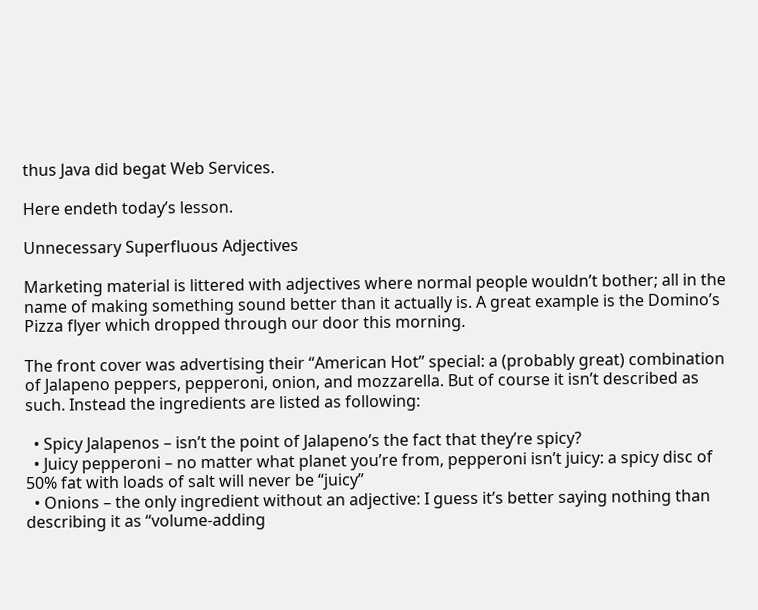thus Java did begat Web Services.

Here endeth today’s lesson.

Unnecessary Superfluous Adjectives

Marketing material is littered with adjectives where normal people wouldn’t bother; all in the name of making something sound better than it actually is. A great example is the Domino’s Pizza flyer which dropped through our door this morning.

The front cover was advertising their “American Hot” special: a (probably great) combination of Jalapeno peppers, pepperoni, onion, and mozzarella. But of course it isn’t described as such. Instead the ingredients are listed as following:

  • Spicy Jalapenos – isn’t the point of Jalapeno’s the fact that they’re spicy?
  • Juicy pepperoni – no matter what planet you’re from, pepperoni isn’t juicy: a spicy disc of 50% fat with loads of salt will never be “juicy”
  • Onions – the only ingredient without an adjective: I guess it’s better saying nothing than describing it as “volume-adding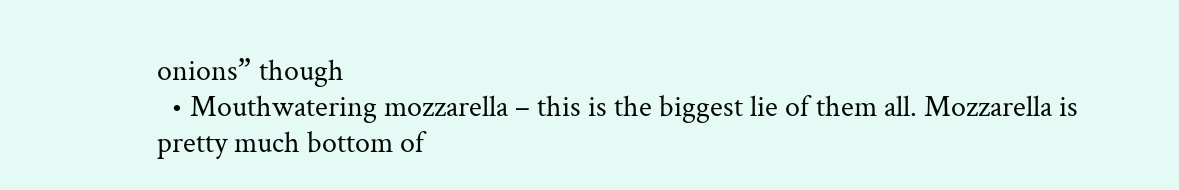onions” though
  • Mouthwatering mozzarella – this is the biggest lie of them all. Mozzarella is pretty much bottom of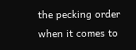the pecking order when it comes to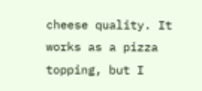cheese quality. It works as a pizza topping, but I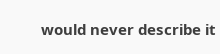would never describe it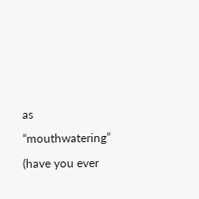as “mouthwatering” (have you ever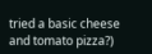tried a basic cheese and tomato pizza?)